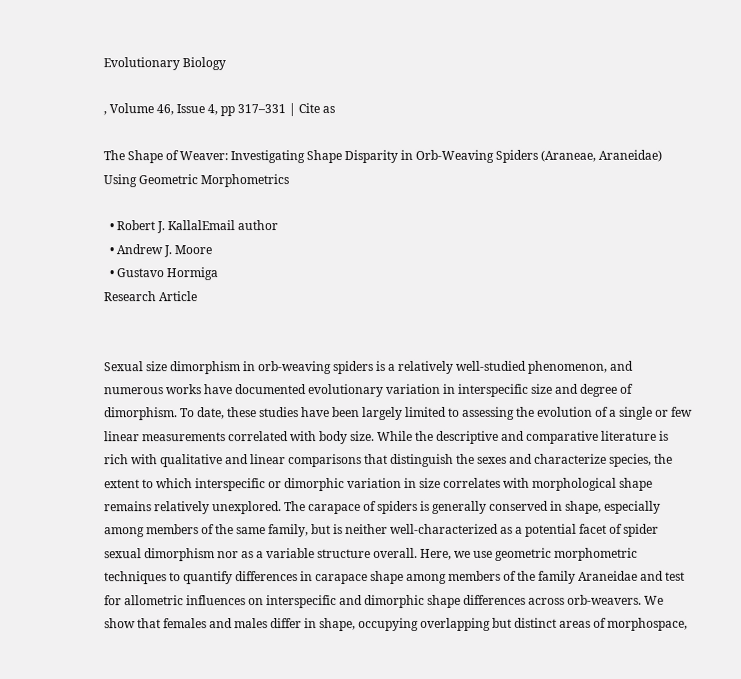Evolutionary Biology

, Volume 46, Issue 4, pp 317–331 | Cite as

The Shape of Weaver: Investigating Shape Disparity in Orb-Weaving Spiders (Araneae, Araneidae) Using Geometric Morphometrics

  • Robert J. KallalEmail author
  • Andrew J. Moore
  • Gustavo Hormiga
Research Article


Sexual size dimorphism in orb-weaving spiders is a relatively well-studied phenomenon, and numerous works have documented evolutionary variation in interspecific size and degree of dimorphism. To date, these studies have been largely limited to assessing the evolution of a single or few linear measurements correlated with body size. While the descriptive and comparative literature is rich with qualitative and linear comparisons that distinguish the sexes and characterize species, the extent to which interspecific or dimorphic variation in size correlates with morphological shape remains relatively unexplored. The carapace of spiders is generally conserved in shape, especially among members of the same family, but is neither well-characterized as a potential facet of spider sexual dimorphism nor as a variable structure overall. Here, we use geometric morphometric techniques to quantify differences in carapace shape among members of the family Araneidae and test for allometric influences on interspecific and dimorphic shape differences across orb-weavers. We show that females and males differ in shape, occupying overlapping but distinct areas of morphospace,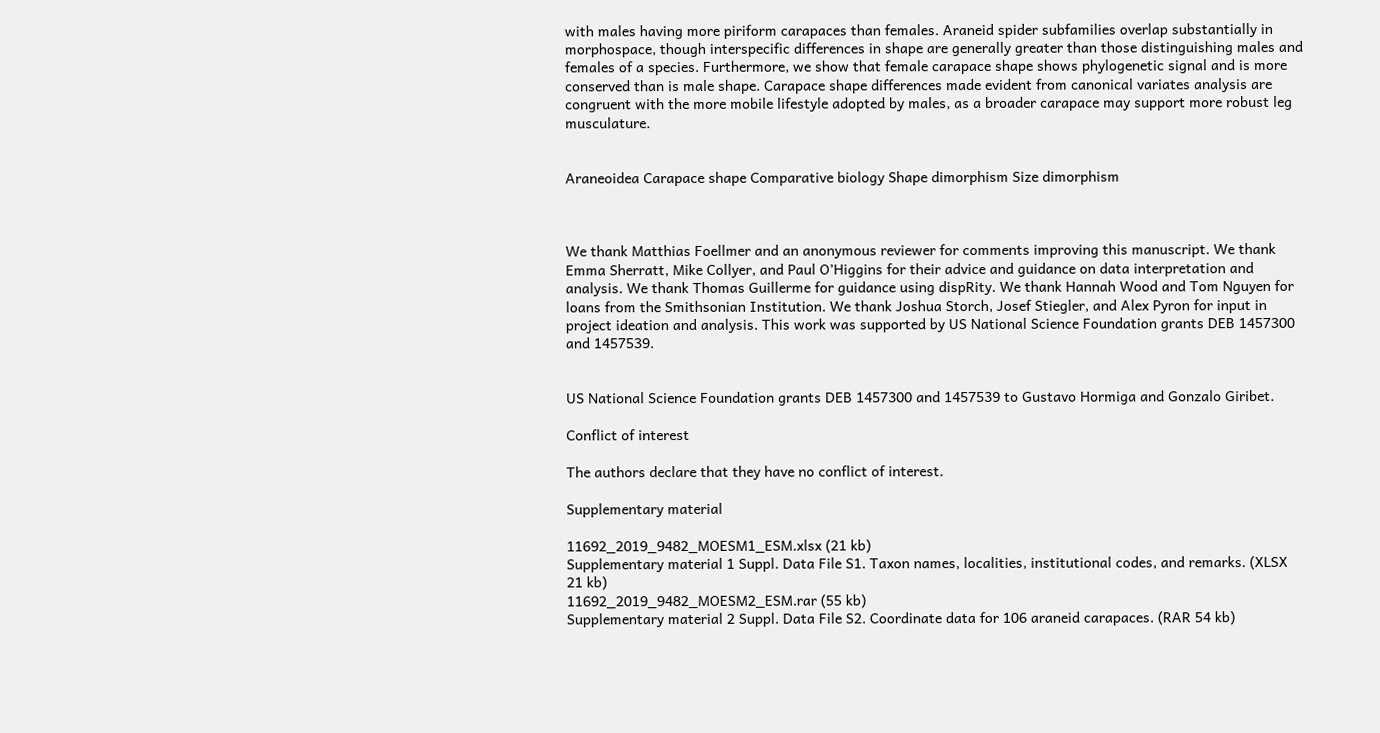with males having more piriform carapaces than females. Araneid spider subfamilies overlap substantially in morphospace, though interspecific differences in shape are generally greater than those distinguishing males and females of a species. Furthermore, we show that female carapace shape shows phylogenetic signal and is more conserved than is male shape. Carapace shape differences made evident from canonical variates analysis are congruent with the more mobile lifestyle adopted by males, as a broader carapace may support more robust leg musculature.


Araneoidea Carapace shape Comparative biology Shape dimorphism Size dimorphism



We thank Matthias Foellmer and an anonymous reviewer for comments improving this manuscript. We thank Emma Sherratt, Mike Collyer, and Paul O’Higgins for their advice and guidance on data interpretation and analysis. We thank Thomas Guillerme for guidance using dispRity. We thank Hannah Wood and Tom Nguyen for loans from the Smithsonian Institution. We thank Joshua Storch, Josef Stiegler, and Alex Pyron for input in project ideation and analysis. This work was supported by US National Science Foundation grants DEB 1457300 and 1457539.


US National Science Foundation grants DEB 1457300 and 1457539 to Gustavo Hormiga and Gonzalo Giribet.

Conflict of interest

The authors declare that they have no conflict of interest.

Supplementary material

11692_2019_9482_MOESM1_ESM.xlsx (21 kb)
Supplementary material 1 Suppl. Data File S1. Taxon names, localities, institutional codes, and remarks. (XLSX 21 kb)
11692_2019_9482_MOESM2_ESM.rar (55 kb)
Supplementary material 2 Suppl. Data File S2. Coordinate data for 106 araneid carapaces. (RAR 54 kb)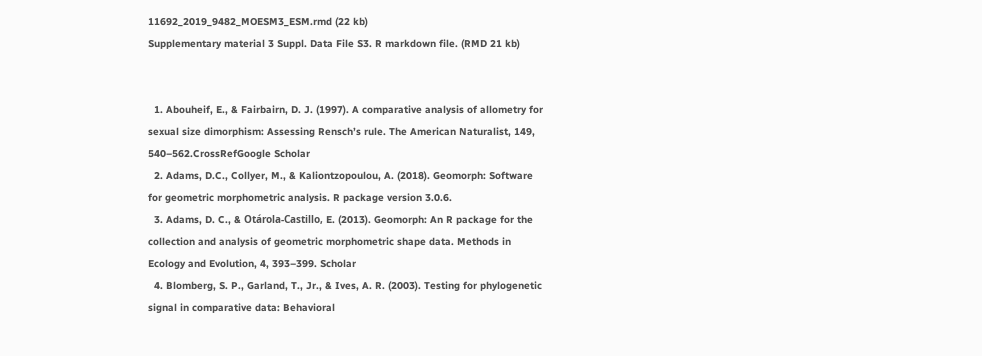11692_2019_9482_MOESM3_ESM.rmd (22 kb)
Supplementary material 3 Suppl. Data File S3. R markdown file. (RMD 21 kb)


  1. Abouheif, E., & Fairbairn, D. J. (1997). A comparative analysis of allometry for sexual size dimorphism: Assessing Rensch’s rule. The American Naturalist, 149, 540–562.CrossRefGoogle Scholar
  2. Adams, D.C., Collyer, M., & Kaliontzopoulou, A. (2018). Geomorph: Software for geometric morphometric analysis. R package version 3.0.6.
  3. Adams, D. C., & Otárola-Castillo, E. (2013). Geomorph: An R package for the collection and analysis of geometric morphometric shape data. Methods in Ecology and Evolution, 4, 393–399. Scholar
  4. Blomberg, S. P., Garland, T., Jr., & Ives, A. R. (2003). Testing for phylogenetic signal in comparative data: Behavioral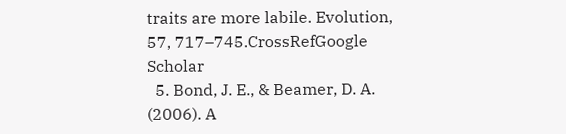traits are more labile. Evolution, 57, 717–745.CrossRefGoogle Scholar
  5. Bond, J. E., & Beamer, D. A. (2006). A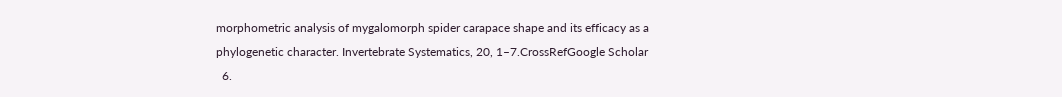morphometric analysis of mygalomorph spider carapace shape and its efficacy as a phylogenetic character. Invertebrate Systematics, 20, 1–7.CrossRefGoogle Scholar
  6.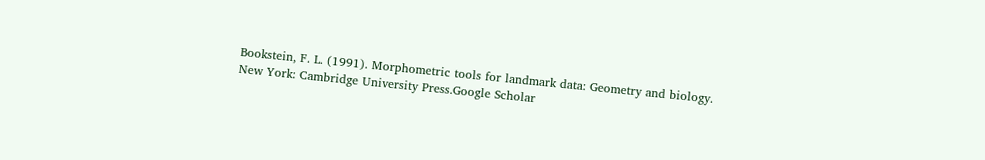Bookstein, F. L. (1991). Morphometric tools for landmark data: Geometry and biology. New York: Cambridge University Press.Google Scholar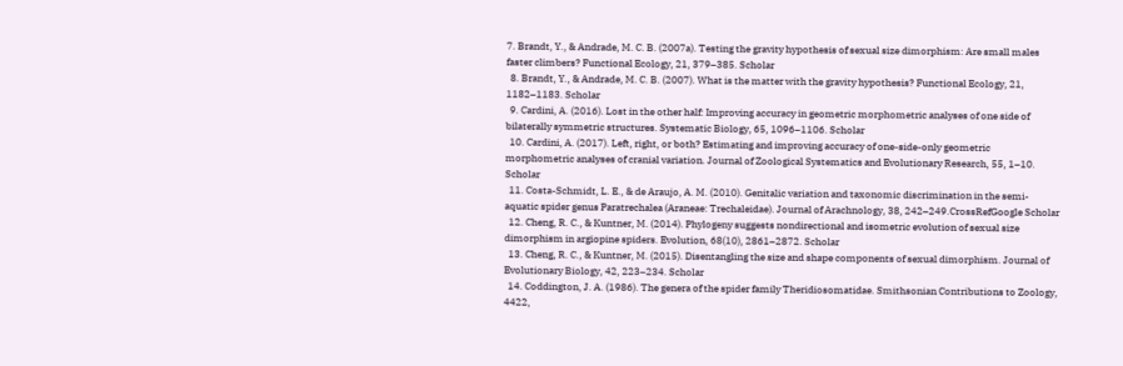7. Brandt, Y., & Andrade, M. C. B. (2007a). Testing the gravity hypothesis of sexual size dimorphism: Are small males faster climbers? Functional Ecology, 21, 379–385. Scholar
  8. Brandt, Y., & Andrade, M. C. B. (2007). What is the matter with the gravity hypothesis? Functional Ecology, 21, 1182–1183. Scholar
  9. Cardini, A. (2016). Lost in the other half: Improving accuracy in geometric morphometric analyses of one side of bilaterally symmetric structures. Systematic Biology, 65, 1096–1106. Scholar
  10. Cardini, A. (2017). Left, right, or both? Estimating and improving accuracy of one-side-only geometric morphometric analyses of cranial variation. Journal of Zoological Systematics and Evolutionary Research, 55, 1–10. Scholar
  11. Costa-Schmidt, L. E., & de Araujo, A. M. (2010). Genitalic variation and taxonomic discrimination in the semi-aquatic spider genus Paratrechalea (Araneae: Trechaleidae). Journal of Arachnology, 38, 242–249.CrossRefGoogle Scholar
  12. Cheng, R. C., & Kuntner, M. (2014). Phylogeny suggests nondirectional and isometric evolution of sexual size dimorphism in argiopine spiders. Evolution, 68(10), 2861–2872. Scholar
  13. Cheng, R. C., & Kuntner, M. (2015). Disentangling the size and shape components of sexual dimorphism. Journal of Evolutionary Biology, 42, 223–234. Scholar
  14. Coddington, J. A. (1986). The genera of the spider family Theridiosomatidae. Smithsonian Contributions to Zoology, 4422,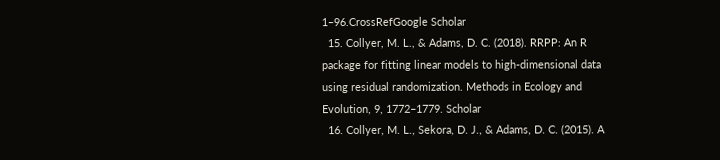1–96.CrossRefGoogle Scholar
  15. Collyer, M. L., & Adams, D. C. (2018). RRPP: An R package for fitting linear models to high-dimensional data using residual randomization. Methods in Ecology and Evolution, 9, 1772–1779. Scholar
  16. Collyer, M. L., Sekora, D. J., & Adams, D. C. (2015). A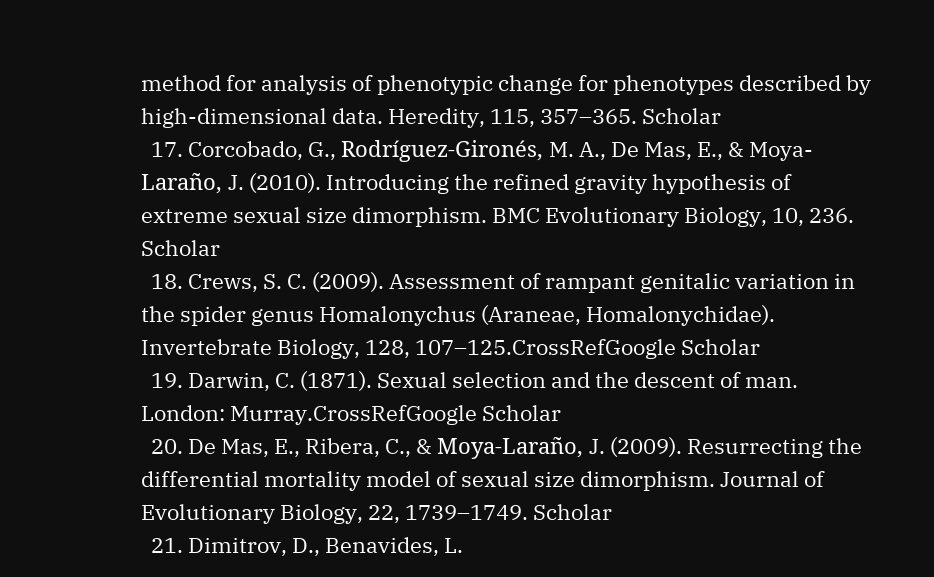method for analysis of phenotypic change for phenotypes described by high-dimensional data. Heredity, 115, 357–365. Scholar
  17. Corcobado, G., Rodríguez-Gironés, M. A., De Mas, E., & Moya-Laraño, J. (2010). Introducing the refined gravity hypothesis of extreme sexual size dimorphism. BMC Evolutionary Biology, 10, 236. Scholar
  18. Crews, S. C. (2009). Assessment of rampant genitalic variation in the spider genus Homalonychus (Araneae, Homalonychidae). Invertebrate Biology, 128, 107–125.CrossRefGoogle Scholar
  19. Darwin, C. (1871). Sexual selection and the descent of man. London: Murray.CrossRefGoogle Scholar
  20. De Mas, E., Ribera, C., & Moya-Laraño, J. (2009). Resurrecting the differential mortality model of sexual size dimorphism. Journal of Evolutionary Biology, 22, 1739–1749. Scholar
  21. Dimitrov, D., Benavides, L.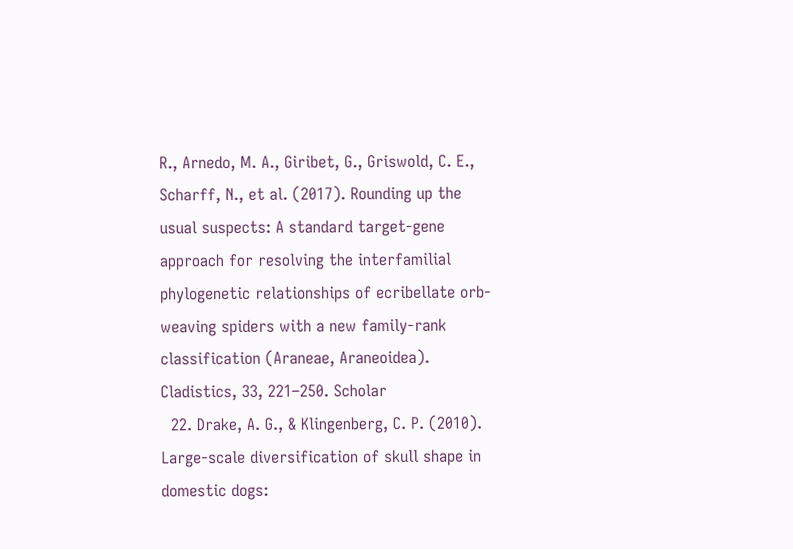R., Arnedo, M. A., Giribet, G., Griswold, C. E., Scharff, N., et al. (2017). Rounding up the usual suspects: A standard target-gene approach for resolving the interfamilial phylogenetic relationships of ecribellate orb-weaving spiders with a new family-rank classification (Araneae, Araneoidea). Cladistics, 33, 221–250. Scholar
  22. Drake, A. G., & Klingenberg, C. P. (2010). Large-scale diversification of skull shape in domestic dogs: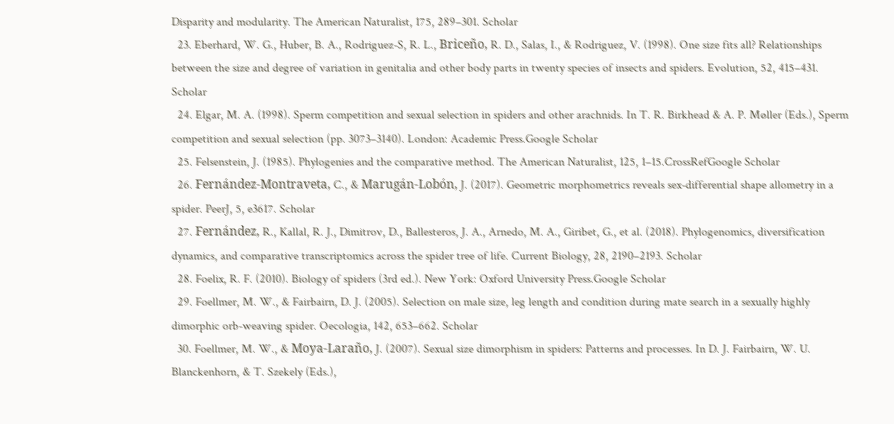Disparity and modularity. The American Naturalist, 175, 289–301. Scholar
  23. Eberhard, W. G., Huber, B. A., Rodriguez-S, R. L., Briceño, R. D., Salas, I., & Rodriguez, V. (1998). One size fits all? Relationships between the size and degree of variation in genitalia and other body parts in twenty species of insects and spiders. Evolution, 52, 415–431. Scholar
  24. Elgar, M. A. (1998). Sperm competition and sexual selection in spiders and other arachnids. In T. R. Birkhead & A. P. Møller (Eds.), Sperm competition and sexual selection (pp. 3073–3140). London: Academic Press.Google Scholar
  25. Felsenstein, J. (1985). Phylogenies and the comparative method. The American Naturalist, 125, 1–15.CrossRefGoogle Scholar
  26. Fernández-Montraveta, C., & Marugán-Lobón, J. (2017). Geometric morphometrics reveals sex-differential shape allometry in a spider. PeerJ, 5, e3617. Scholar
  27. Fernández, R., Kallal, R. J., Dimitrov, D., Ballesteros, J. A., Arnedo, M. A., Giribet, G., et al. (2018). Phylogenomics, diversification dynamics, and comparative transcriptomics across the spider tree of life. Current Biology, 28, 2190–2193. Scholar
  28. Foelix, R. F. (2010). Biology of spiders (3rd ed.). New York: Oxford University Press.Google Scholar
  29. Foellmer, M. W., & Fairbairn, D. J. (2005). Selection on male size, leg length and condition during mate search in a sexually highly dimorphic orb-weaving spider. Oecologia, 142, 653–662. Scholar
  30. Foellmer, M. W., & Moya-Laraño, J. (2007). Sexual size dimorphism in spiders: Patterns and processes. In D. J. Fairbairn, W. U. Blanckenhorn, & T. Szekely (Eds.),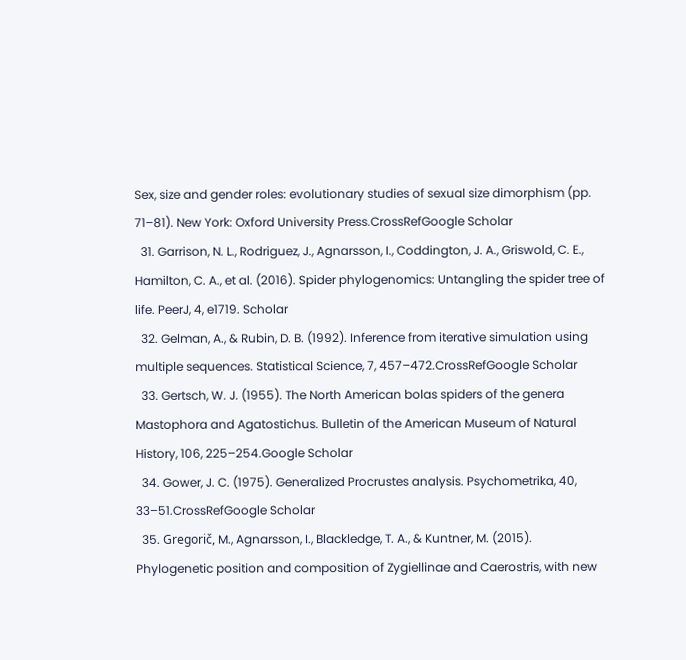Sex, size and gender roles: evolutionary studies of sexual size dimorphism (pp. 71–81). New York: Oxford University Press.CrossRefGoogle Scholar
  31. Garrison, N. L., Rodriguez, J., Agnarsson, I., Coddington, J. A., Griswold, C. E., Hamilton, C. A., et al. (2016). Spider phylogenomics: Untangling the spider tree of life. PeerJ, 4, e1719. Scholar
  32. Gelman, A., & Rubin, D. B. (1992). Inference from iterative simulation using multiple sequences. Statistical Science, 7, 457–472.CrossRefGoogle Scholar
  33. Gertsch, W. J. (1955). The North American bolas spiders of the genera Mastophora and Agatostichus. Bulletin of the American Museum of Natural History, 106, 225–254.Google Scholar
  34. Gower, J. C. (1975). Generalized Procrustes analysis. Psychometrika, 40, 33–51.CrossRefGoogle Scholar
  35. Gregorič, M., Agnarsson, I., Blackledge, T. A., & Kuntner, M. (2015). Phylogenetic position and composition of Zygiellinae and Caerostris, with new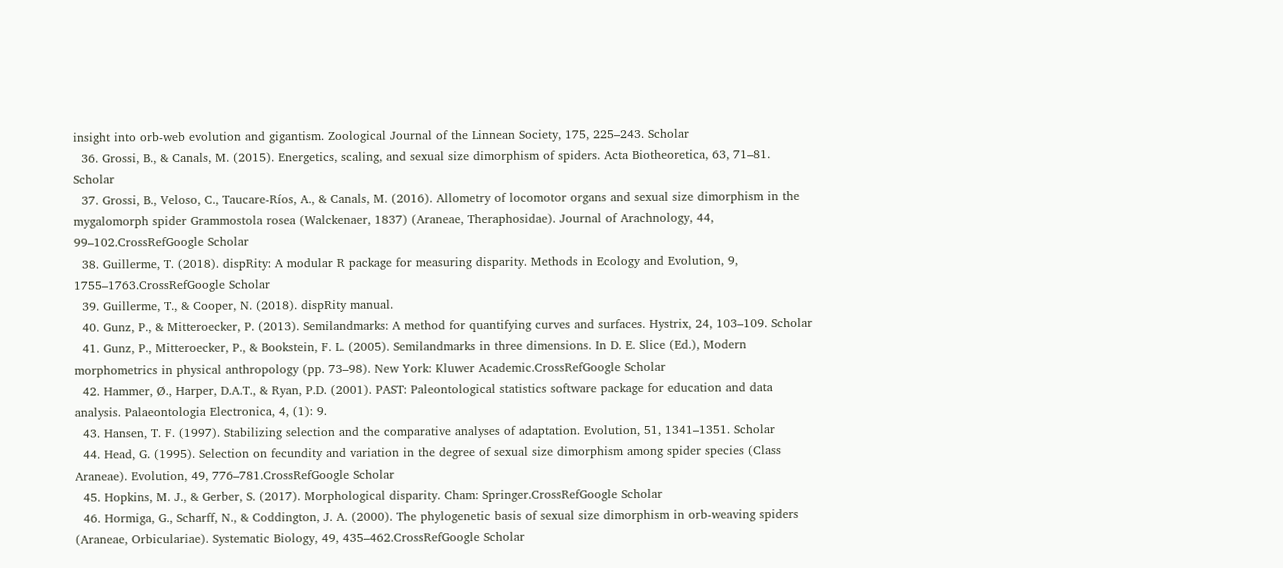insight into orb-web evolution and gigantism. Zoological Journal of the Linnean Society, 175, 225–243. Scholar
  36. Grossi, B., & Canals, M. (2015). Energetics, scaling, and sexual size dimorphism of spiders. Acta Biotheoretica, 63, 71–81. Scholar
  37. Grossi, B., Veloso, C., Taucare-Ríos, A., & Canals, M. (2016). Allometry of locomotor organs and sexual size dimorphism in the mygalomorph spider Grammostola rosea (Walckenaer, 1837) (Araneae, Theraphosidae). Journal of Arachnology, 44, 99–102.CrossRefGoogle Scholar
  38. Guillerme, T. (2018). dispRity: A modular R package for measuring disparity. Methods in Ecology and Evolution, 9, 1755–1763.CrossRefGoogle Scholar
  39. Guillerme, T., & Cooper, N. (2018). dispRity manual.
  40. Gunz, P., & Mitteroecker, P. (2013). Semilandmarks: A method for quantifying curves and surfaces. Hystrix, 24, 103–109. Scholar
  41. Gunz, P., Mitteroecker, P., & Bookstein, F. L. (2005). Semilandmarks in three dimensions. In D. E. Slice (Ed.), Modern morphometrics in physical anthropology (pp. 73–98). New York: Kluwer Academic.CrossRefGoogle Scholar
  42. Hammer, Ø., Harper, D.A.T., & Ryan, P.D. (2001). PAST: Paleontological statistics software package for education and data analysis. Palaeontologia Electronica, 4, (1): 9.
  43. Hansen, T. F. (1997). Stabilizing selection and the comparative analyses of adaptation. Evolution, 51, 1341–1351. Scholar
  44. Head, G. (1995). Selection on fecundity and variation in the degree of sexual size dimorphism among spider species (Class Araneae). Evolution, 49, 776–781.CrossRefGoogle Scholar
  45. Hopkins, M. J., & Gerber, S. (2017). Morphological disparity. Cham: Springer.CrossRefGoogle Scholar
  46. Hormiga, G., Scharff, N., & Coddington, J. A. (2000). The phylogenetic basis of sexual size dimorphism in orb-weaving spiders (Araneae, Orbiculariae). Systematic Biology, 49, 435–462.CrossRefGoogle Scholar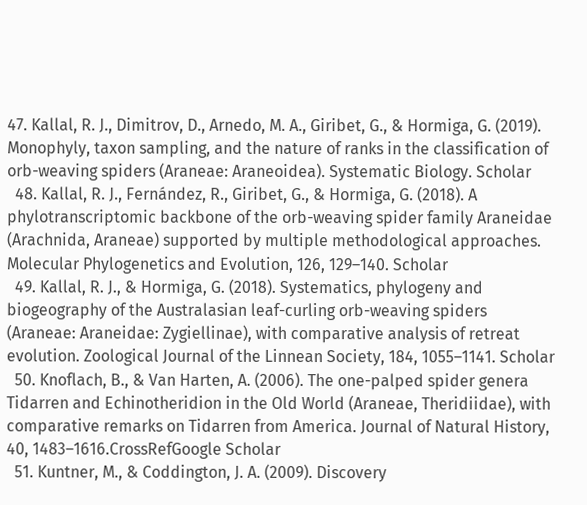47. Kallal, R. J., Dimitrov, D., Arnedo, M. A., Giribet, G., & Hormiga, G. (2019). Monophyly, taxon sampling, and the nature of ranks in the classification of orb-weaving spiders (Araneae: Araneoidea). Systematic Biology. Scholar
  48. Kallal, R. J., Fernández, R., Giribet, G., & Hormiga, G. (2018). A phylotranscriptomic backbone of the orb-weaving spider family Araneidae (Arachnida, Araneae) supported by multiple methodological approaches. Molecular Phylogenetics and Evolution, 126, 129–140. Scholar
  49. Kallal, R. J., & Hormiga, G. (2018). Systematics, phylogeny and biogeography of the Australasian leaf-curling orb-weaving spiders (Araneae: Araneidae: Zygiellinae), with comparative analysis of retreat evolution. Zoological Journal of the Linnean Society, 184, 1055–1141. Scholar
  50. Knoflach, B., & Van Harten, A. (2006). The one-palped spider genera Tidarren and Echinotheridion in the Old World (Araneae, Theridiidae), with comparative remarks on Tidarren from America. Journal of Natural History, 40, 1483–1616.CrossRefGoogle Scholar
  51. Kuntner, M., & Coddington, J. A. (2009). Discovery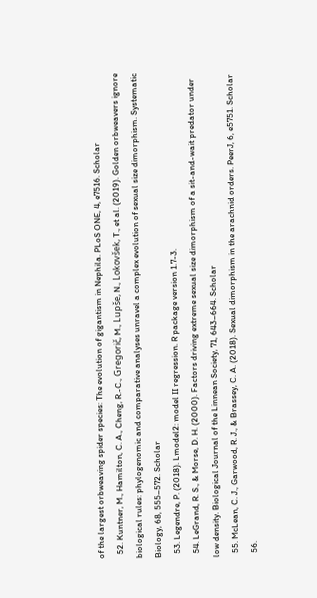of the largest orbweaving spider species: The evolution of gigantism in Nephila. PLoS ONE, 4, e7516. Scholar
  52. Kuntner, M., Hamilton, C. A., Cheng, R.-C., Gregorič, M., Lupše, N., Lokovšek, T., et al. (2019). Golden orbweavers ignore biological rules: phylogenomic and comparative analyses unravel a complex evolution of sexual size dimorphism. Systematic Biology, 68, 555–572. Scholar
  53. Legendre, P. (2018). Lmodel2: model II regression. R package version 1.7-3.
  54. LeGrand, R. S., & Morse, D. H. (2000). Factors driving extreme sexual size dimorphism of a sit-and-wait predator under low density. Biological Journal of the Linnean Society, 71, 643–664. Scholar
  55. McLean, C. J., Garwood, R. J., & Brassey, C. A. (2018). Sexual dimorphism in the arachnid orders. PeerJ, 6, e5751. Scholar
  56.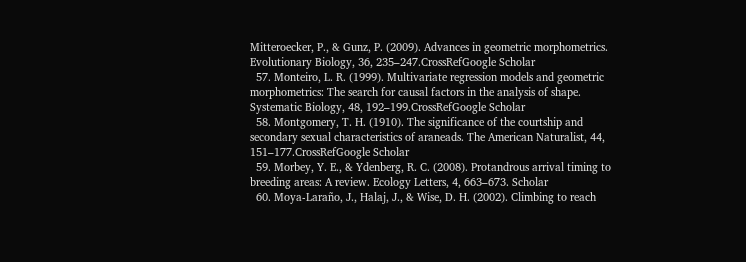Mitteroecker, P., & Gunz, P. (2009). Advances in geometric morphometrics. Evolutionary Biology, 36, 235–247.CrossRefGoogle Scholar
  57. Monteiro, L. R. (1999). Multivariate regression models and geometric morphometrics: The search for causal factors in the analysis of shape. Systematic Biology, 48, 192–199.CrossRefGoogle Scholar
  58. Montgomery, T. H. (1910). The significance of the courtship and secondary sexual characteristics of araneads. The American Naturalist, 44, 151–177.CrossRefGoogle Scholar
  59. Morbey, Y. E., & Ydenberg, R. C. (2008). Protandrous arrival timing to breeding areas: A review. Ecology Letters, 4, 663–673. Scholar
  60. Moya-Laraño, J., Halaj, J., & Wise, D. H. (2002). Climbing to reach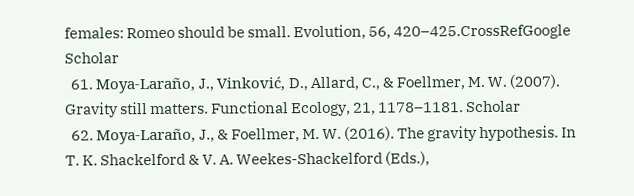females: Romeo should be small. Evolution, 56, 420–425.CrossRefGoogle Scholar
  61. Moya-Laraño, J., Vinković, D., Allard, C., & Foellmer, M. W. (2007). Gravity still matters. Functional Ecology, 21, 1178–1181. Scholar
  62. Moya-Laraño, J., & Foellmer, M. W. (2016). The gravity hypothesis. In T. K. Shackelford & V. A. Weekes-Shackelford (Eds.),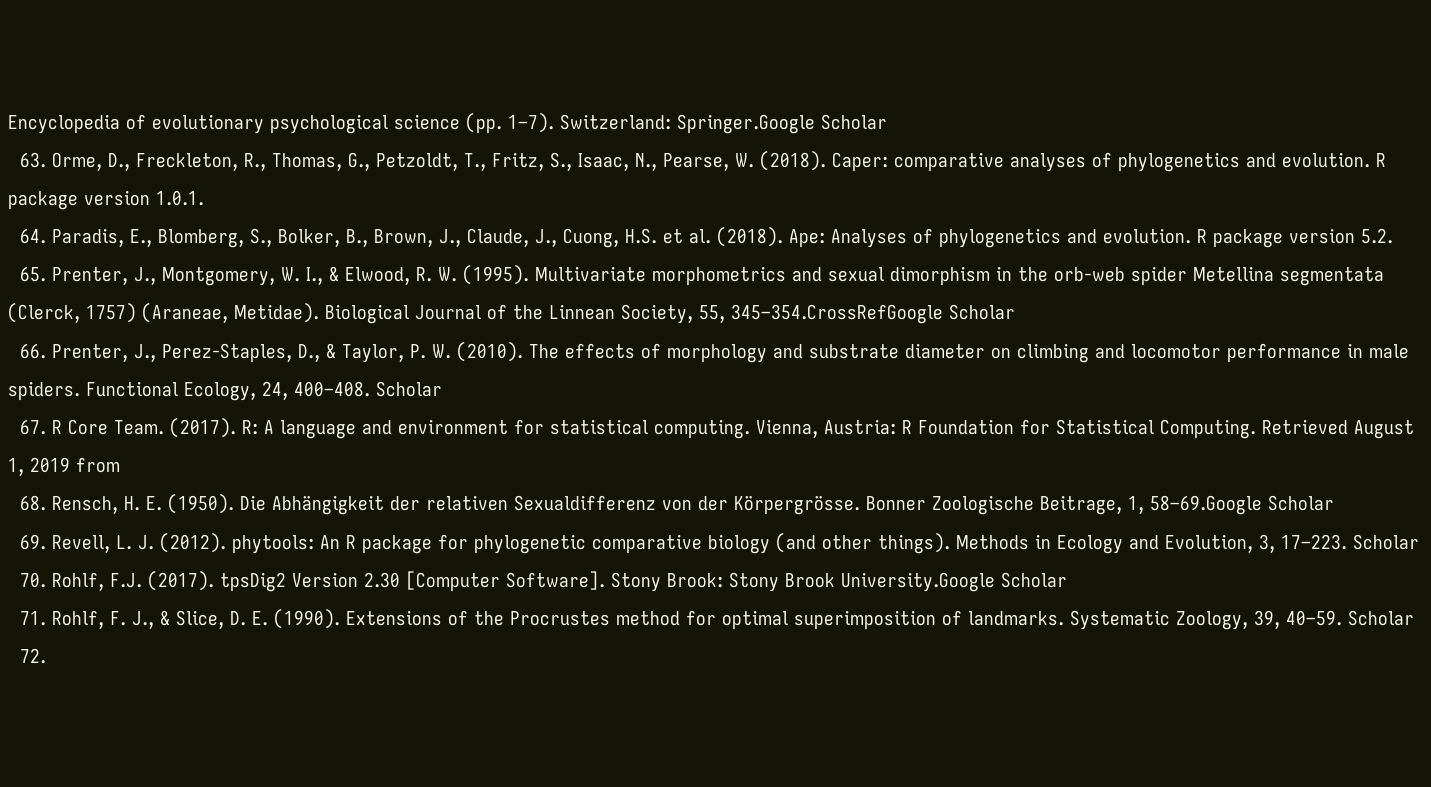Encyclopedia of evolutionary psychological science (pp. 1–7). Switzerland: Springer.Google Scholar
  63. Orme, D., Freckleton, R., Thomas, G., Petzoldt, T., Fritz, S., Isaac, N., Pearse, W. (2018). Caper: comparative analyses of phylogenetics and evolution. R package version 1.0.1.
  64. Paradis, E., Blomberg, S., Bolker, B., Brown, J., Claude, J., Cuong, H.S. et al. (2018). Ape: Analyses of phylogenetics and evolution. R package version 5.2.
  65. Prenter, J., Montgomery, W. I., & Elwood, R. W. (1995). Multivariate morphometrics and sexual dimorphism in the orb-web spider Metellina segmentata (Clerck, 1757) (Araneae, Metidae). Biological Journal of the Linnean Society, 55, 345–354.CrossRefGoogle Scholar
  66. Prenter, J., Perez-Staples, D., & Taylor, P. W. (2010). The effects of morphology and substrate diameter on climbing and locomotor performance in male spiders. Functional Ecology, 24, 400–408. Scholar
  67. R Core Team. (2017). R: A language and environment for statistical computing. Vienna, Austria: R Foundation for Statistical Computing. Retrieved August 1, 2019 from
  68. Rensch, H. E. (1950). Die Abhängigkeit der relativen Sexualdifferenz von der Körpergrösse. Bonner Zoologische Beitrage, 1, 58–69.Google Scholar
  69. Revell, L. J. (2012). phytools: An R package for phylogenetic comparative biology (and other things). Methods in Ecology and Evolution, 3, 17–223. Scholar
  70. Rohlf, F.J. (2017). tpsDig2 Version 2.30 [Computer Software]. Stony Brook: Stony Brook University.Google Scholar
  71. Rohlf, F. J., & Slice, D. E. (1990). Extensions of the Procrustes method for optimal superimposition of landmarks. Systematic Zoology, 39, 40–59. Scholar
  72.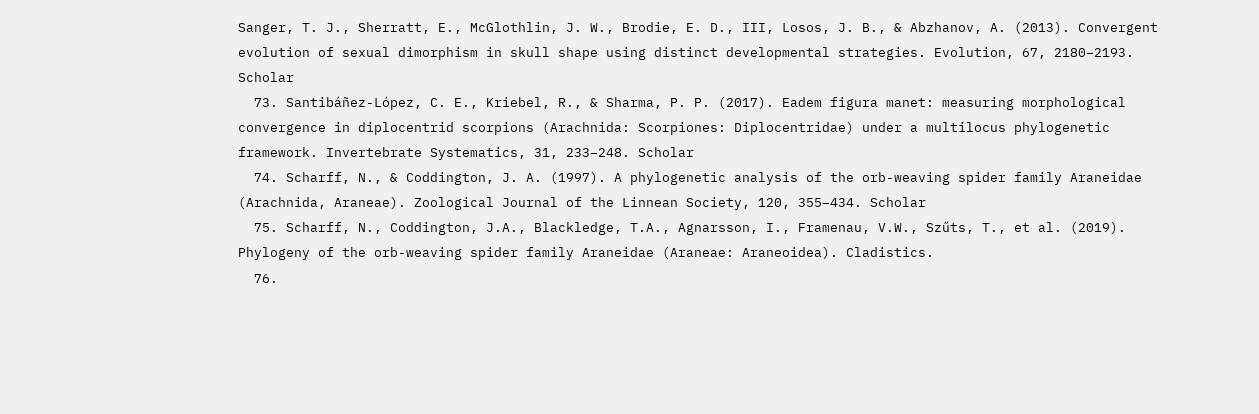Sanger, T. J., Sherratt, E., McGlothlin, J. W., Brodie, E. D., III, Losos, J. B., & Abzhanov, A. (2013). Convergent evolution of sexual dimorphism in skull shape using distinct developmental strategies. Evolution, 67, 2180–2193. Scholar
  73. Santibáñez-López, C. E., Kriebel, R., & Sharma, P. P. (2017). Eadem figura manet: measuring morphological convergence in diplocentrid scorpions (Arachnida: Scorpiones: Diplocentridae) under a multilocus phylogenetic framework. Invertebrate Systematics, 31, 233–248. Scholar
  74. Scharff, N., & Coddington, J. A. (1997). A phylogenetic analysis of the orb-weaving spider family Araneidae (Arachnida, Araneae). Zoological Journal of the Linnean Society, 120, 355–434. Scholar
  75. Scharff, N., Coddington, J.A., Blackledge, T.A., Agnarsson, I., Framenau, V.W., Szűts, T., et al. (2019). Phylogeny of the orb-weaving spider family Araneidae (Araneae: Araneoidea). Cladistics.
  76.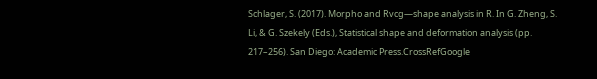Schlager, S. (2017). Morpho and Rvcg—shape analysis in R. In G. Zheng, S. Li, & G. Szekely (Eds.), Statistical shape and deformation analysis (pp. 217–256). San Diego: Academic Press.CrossRefGoogle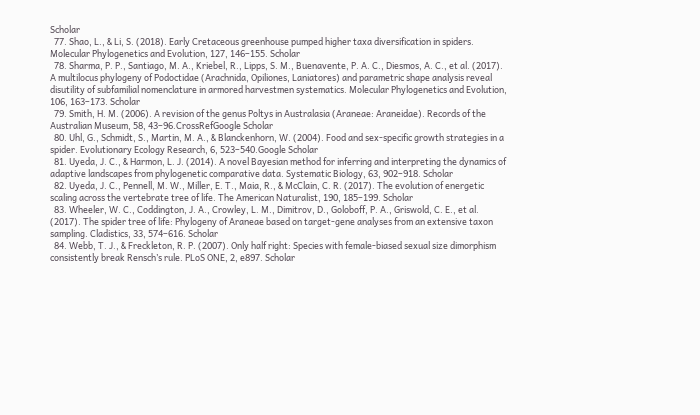Scholar
  77. Shao, L., & Li, S. (2018). Early Cretaceous greenhouse pumped higher taxa diversification in spiders. Molecular Phylogenetics and Evolution, 127, 146–155. Scholar
  78. Sharma, P. P., Santiago, M. A., Kriebel, R., Lipps, S. M., Buenavente, P. A. C., Diesmos, A. C., et al. (2017). A multilocus phylogeny of Podoctidae (Arachnida, Opiliones, Laniatores) and parametric shape analysis reveal disutility of subfamilial nomenclature in armored harvestmen systematics. Molecular Phylogenetics and Evolution, 106, 163–173. Scholar
  79. Smith, H. M. (2006). A revision of the genus Poltys in Australasia (Araneae: Araneidae). Records of the Australian Museum, 58, 43–96.CrossRefGoogle Scholar
  80. Uhl, G., Schmidt, S., Martin, M. A., & Blanckenhorn, W. (2004). Food and sex-specific growth strategies in a spider. Evolutionary Ecology Research, 6, 523–540.Google Scholar
  81. Uyeda, J. C., & Harmon, L. J. (2014). A novel Bayesian method for inferring and interpreting the dynamics of adaptive landscapes from phylogenetic comparative data. Systematic Biology, 63, 902–918. Scholar
  82. Uyeda, J. C., Pennell, M. W., Miller, E. T., Maia, R., & McClain, C. R. (2017). The evolution of energetic scaling across the vertebrate tree of life. The American Naturalist, 190, 185–199. Scholar
  83. Wheeler, W. C., Coddington, J. A., Crowley, L. M., Dimitrov, D., Goloboff, P. A., Griswold, C. E., et al. (2017). The spider tree of life: Phylogeny of Araneae based on target-gene analyses from an extensive taxon sampling. Cladistics, 33, 574–616. Scholar
  84. Webb, T. J., & Freckleton, R. P. (2007). Only half right: Species with female-biased sexual size dimorphism consistently break Rensch’s rule. PLoS ONE, 2, e897. Scholar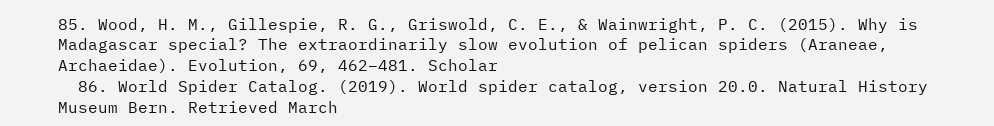85. Wood, H. M., Gillespie, R. G., Griswold, C. E., & Wainwright, P. C. (2015). Why is Madagascar special? The extraordinarily slow evolution of pelican spiders (Araneae, Archaeidae). Evolution, 69, 462–481. Scholar
  86. World Spider Catalog. (2019). World spider catalog, version 20.0. Natural History Museum Bern. Retrieved March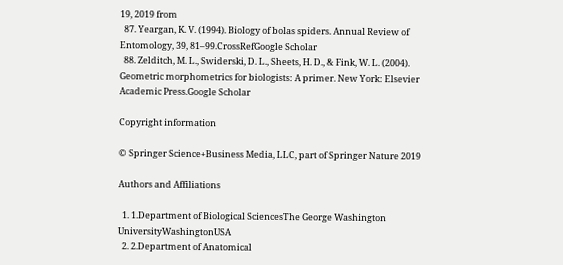19, 2019 from
  87. Yeargan, K. V. (1994). Biology of bolas spiders. Annual Review of Entomology, 39, 81–99.CrossRefGoogle Scholar
  88. Zelditch, M. L., Swiderski, D. L., Sheets, H. D., & Fink, W. L. (2004). Geometric morphometrics for biologists: A primer. New York: Elsevier Academic Press.Google Scholar

Copyright information

© Springer Science+Business Media, LLC, part of Springer Nature 2019

Authors and Affiliations

  1. 1.Department of Biological SciencesThe George Washington UniversityWashingtonUSA
  2. 2.Department of Anatomical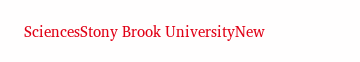SciencesStony Brook UniversityNew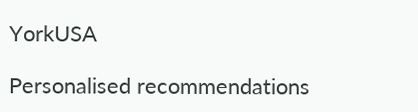YorkUSA

Personalised recommendations